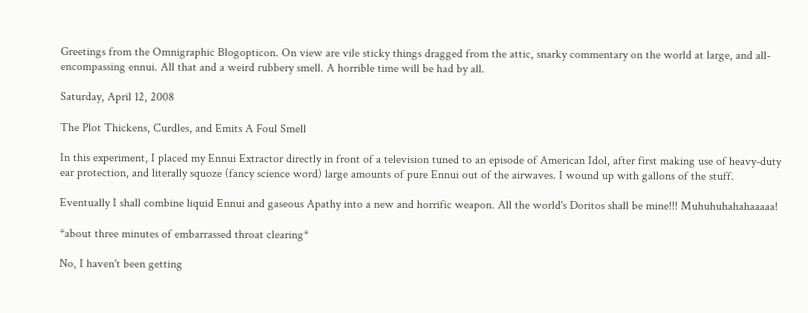Greetings from the Omnigraphic Blogopticon. On view are vile sticky things dragged from the attic, snarky commentary on the world at large, and all-encompassing ennui. All that and a weird rubbery smell. A horrible time will be had by all.

Saturday, April 12, 2008

The Plot Thickens, Curdles, and Emits A Foul Smell

In this experiment, I placed my Ennui Extractor directly in front of a television tuned to an episode of American Idol, after first making use of heavy-duty ear protection, and literally squoze (fancy science word) large amounts of pure Ennui out of the airwaves. I wound up with gallons of the stuff.

Eventually I shall combine liquid Ennui and gaseous Apathy into a new and horrific weapon. All the world's Doritos shall be mine!!! Muhuhuhahahaaaaa!

*about three minutes of embarrassed throat clearing*

No, I haven't been getting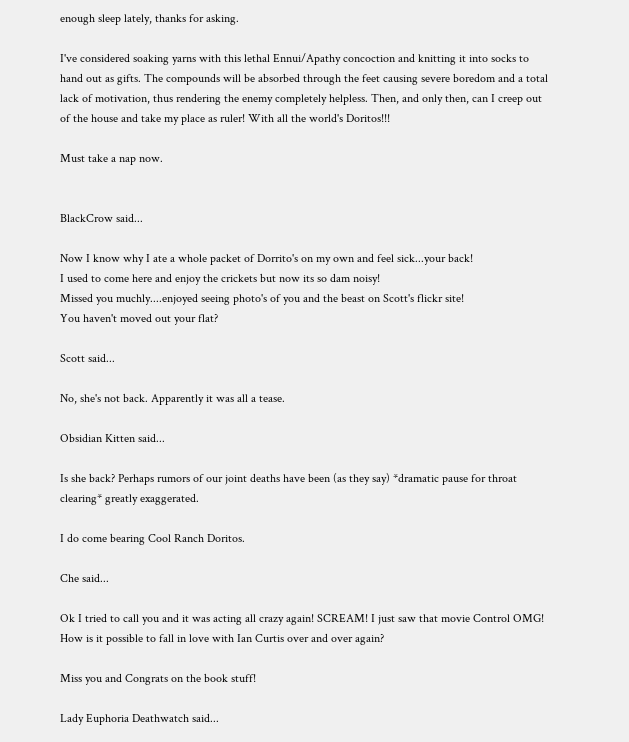enough sleep lately, thanks for asking.

I've considered soaking yarns with this lethal Ennui/Apathy concoction and knitting it into socks to hand out as gifts. The compounds will be absorbed through the feet causing severe boredom and a total lack of motivation, thus rendering the enemy completely helpless. Then, and only then, can I creep out of the house and take my place as ruler! With all the world's Doritos!!!

Must take a nap now.


BlackCrow said...

Now I know why I ate a whole packet of Dorrito's on my own and feel sick...your back!
I used to come here and enjoy the crickets but now its so dam noisy!
Missed you muchly....enjoyed seeing photo's of you and the beast on Scott's flickr site!
You haven't moved out your flat?

Scott said...

No, she's not back. Apparently it was all a tease.

Obsidian Kitten said...

Is she back? Perhaps rumors of our joint deaths have been (as they say) *dramatic pause for throat clearing* greatly exaggerated.

I do come bearing Cool Ranch Doritos.

Che said...

Ok I tried to call you and it was acting all crazy again! SCREAM! I just saw that movie Control OMG! How is it possible to fall in love with Ian Curtis over and over again?

Miss you and Congrats on the book stuff!

Lady Euphoria Deathwatch said...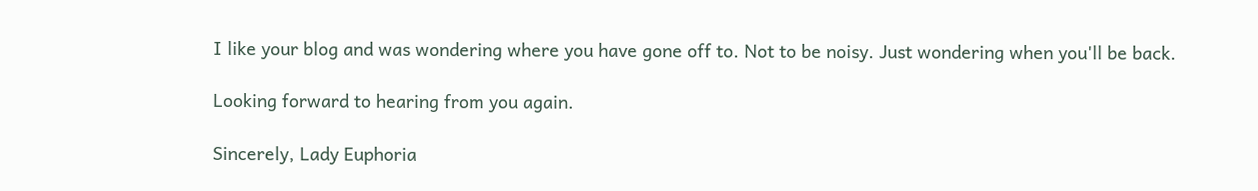I like your blog and was wondering where you have gone off to. Not to be noisy. Just wondering when you'll be back.

Looking forward to hearing from you again.

Sincerely, Lady Euphoria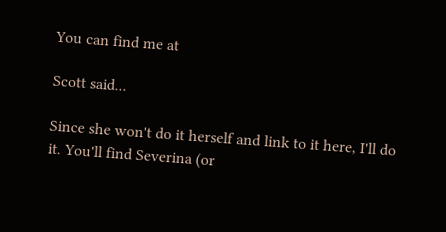You can find me at

Scott said...

Since she won't do it herself and link to it here, I'll do it. You'll find Severina (or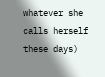whatever she calls herself these days)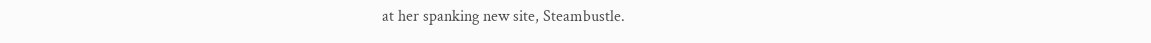at her spanking new site, Steambustle.